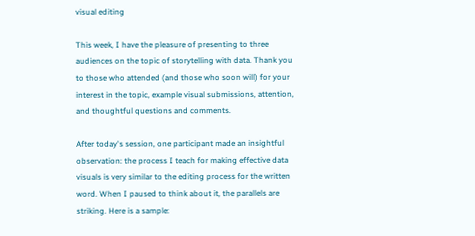visual editing

This week, I have the pleasure of presenting to three audiences on the topic of storytelling with data. Thank you to those who attended (and those who soon will) for your interest in the topic, example visual submissions, attention, and thoughtful questions and comments.

After today's session, one participant made an insightful observation: the process I teach for making effective data visuals is very similar to the editing process for the written word. When I paused to think about it, the parallels are striking. Here is a sample: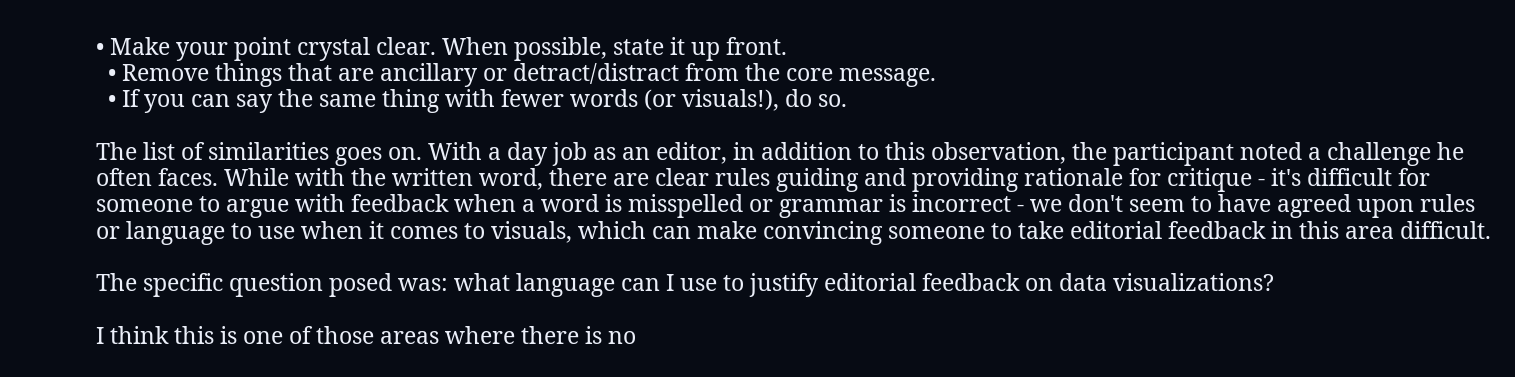• Make your point crystal clear. When possible, state it up front.
  • Remove things that are ancillary or detract/distract from the core message.
  • If you can say the same thing with fewer words (or visuals!), do so.

The list of similarities goes on. With a day job as an editor, in addition to this observation, the participant noted a challenge he often faces. While with the written word, there are clear rules guiding and providing rationale for critique - it's difficult for someone to argue with feedback when a word is misspelled or grammar is incorrect - we don't seem to have agreed upon rules or language to use when it comes to visuals, which can make convincing someone to take editorial feedback in this area difficult.

The specific question posed was: what language can I use to justify editorial feedback on data visualizations?

I think this is one of those areas where there is no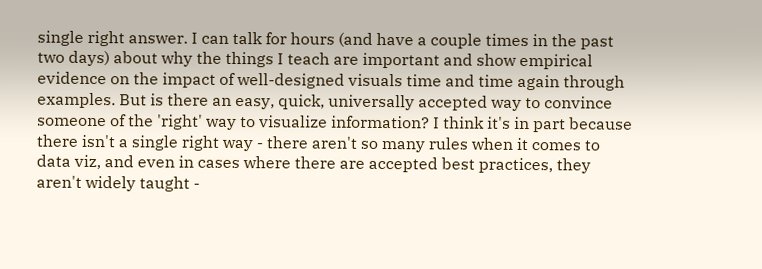single right answer. I can talk for hours (and have a couple times in the past two days) about why the things I teach are important and show empirical evidence on the impact of well-designed visuals time and time again through examples. But is there an easy, quick, universally accepted way to convince someone of the 'right' way to visualize information? I think it's in part because there isn't a single right way - there aren't so many rules when it comes to data viz, and even in cases where there are accepted best practices, they aren't widely taught -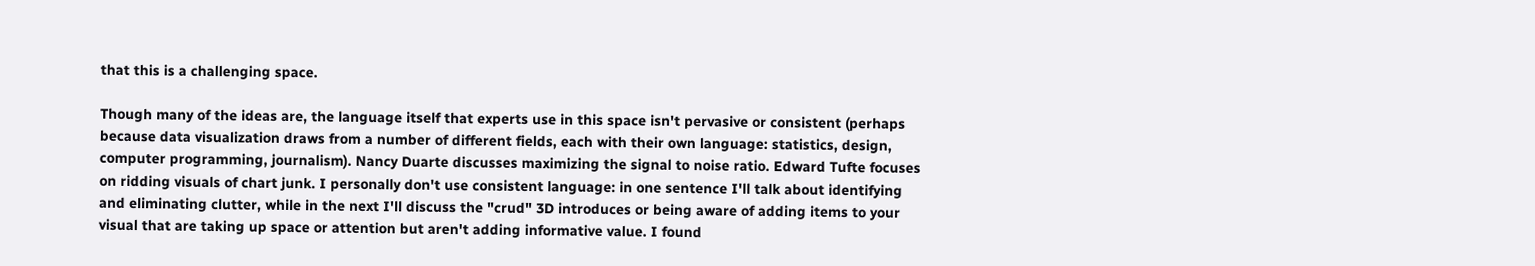that this is a challenging space.

Though many of the ideas are, the language itself that experts use in this space isn't pervasive or consistent (perhaps because data visualization draws from a number of different fields, each with their own language: statistics, design, computer programming, journalism). Nancy Duarte discusses maximizing the signal to noise ratio. Edward Tufte focuses on ridding visuals of chart junk. I personally don't use consistent language: in one sentence I'll talk about identifying and eliminating clutter, while in the next I'll discuss the "crud" 3D introduces or being aware of adding items to your visual that are taking up space or attention but aren't adding informative value. I found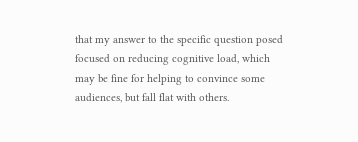that my answer to the specific question posed focused on reducing cognitive load, which may be fine for helping to convince some audiences, but fall flat with others.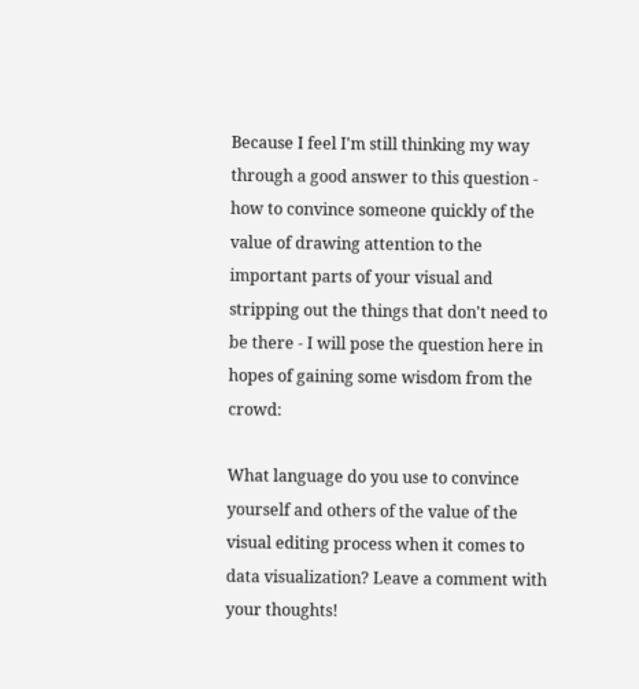Because I feel I'm still thinking my way through a good answer to this question - how to convince someone quickly of the value of drawing attention to the important parts of your visual and stripping out the things that don't need to be there - I will pose the question here in hopes of gaining some wisdom from the crowd:

What language do you use to convince yourself and others of the value of the visual editing process when it comes to data visualization? Leave a comment with your thoughts!